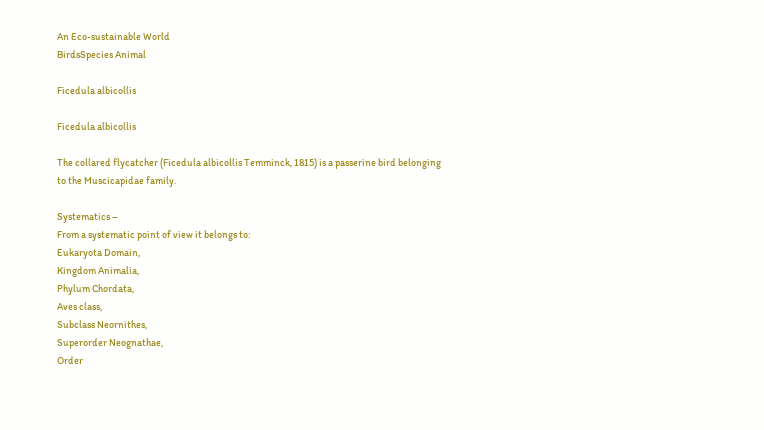An Eco-sustainable World
BirdsSpecies Animal

Ficedula albicollis

Ficedula albicollis

The collared flycatcher (Ficedula albicollis Temminck, 1815) is a passerine bird belonging to the Muscicapidae family.

Systematics –
From a systematic point of view it belongs to:
Eukaryota Domain,
Kingdom Animalia,
Phylum Chordata,
Aves class,
Subclass Neornithes,
Superorder Neognathae,
Order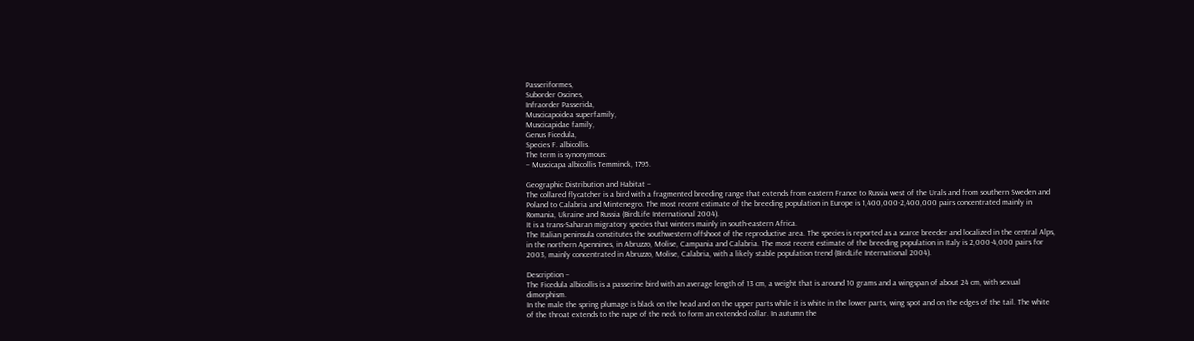Passeriformes,
Suborder Oscines,
Infraorder Passerida,
Muscicapoidea superfamily,
Muscicapidae family,
Genus Ficedula,
Species F. albicollis.
The term is synonymous:
– Muscicapa albicollis Temminck, 1795.

Geographic Distribution and Habitat –
The collared flycatcher is a bird with a fragmented breeding range that extends from eastern France to Russia west of the Urals and from southern Sweden and Poland to Calabria and Mintenegro. The most recent estimate of the breeding population in Europe is 1,400,000-2,400,000 pairs concentrated mainly in Romania, Ukraine and Russia (BirdLife International 2004).
It is a trans-Saharan migratory species that winters mainly in south-eastern Africa.
The Italian peninsula constitutes the southwestern offshoot of the reproductive area. The species is reported as a scarce breeder and localized in the central Alps, in the northern Apennines, in Abruzzo, Molise, Campania and Calabria. The most recent estimate of the breeding population in Italy is 2,000-4,000 pairs for 2003, mainly concentrated in Abruzzo, Molise, Calabria, with a likely stable population trend (BirdLife International 2004).

Description –
The Ficedula albicollis is a passerine bird with an average length of 13 cm, a weight that is around 10 grams and a wingspan of about 24 cm, with sexual dimorphism.
In the male the spring plumage is black on the head and on the upper parts while it is white in the lower parts, wing spot and on the edges of the tail. The white of the throat extends to the nape of the neck to form an extended collar. In autumn the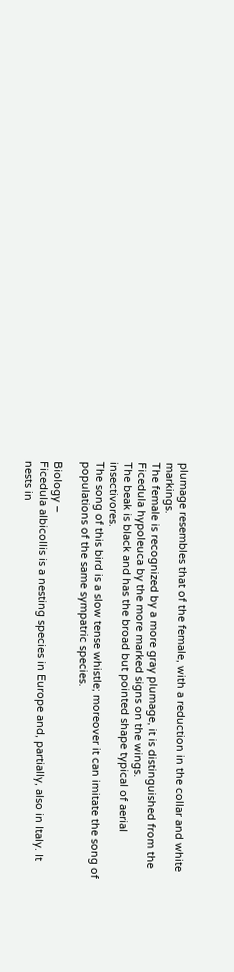plumage resembles that of the female, with a reduction in the collar and white markings.
The female is recognized by a more gray plumage, it is distinguished from the Ficedula hypoleuca by the more marked signs on the wings.
The beak is black and has the broad but pointed shape typical of aerial insectivores.
The song of this bird is a slow tense whistle; moreover it can imitate the song of populations of the same sympatric species.

Biology –
Ficedula albicollis is a nesting species in Europe and, partially, also in Italy. It nests in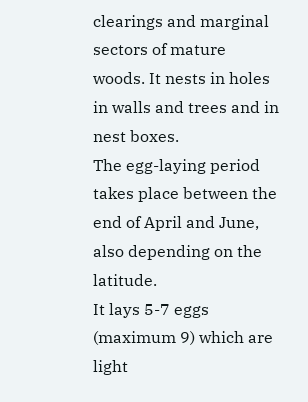clearings and marginal sectors of mature woods. It nests in holes in walls and trees and in nest boxes.
The egg-laying period takes place between the end of April and June, also depending on the latitude.
It lays 5-7 eggs (maximum 9) which are light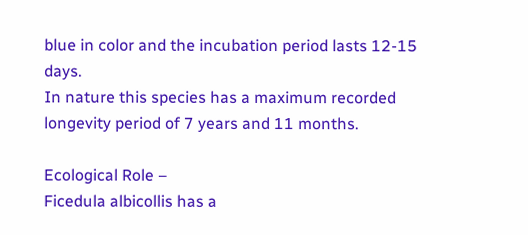blue in color and the incubation period lasts 12-15 days.
In nature this species has a maximum recorded longevity period of 7 years and 11 months.

Ecological Role –
Ficedula albicollis has a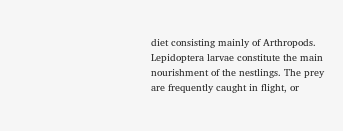diet consisting mainly of Arthropods. Lepidoptera larvae constitute the main nourishment of the nestlings. The prey are frequently caught in flight, or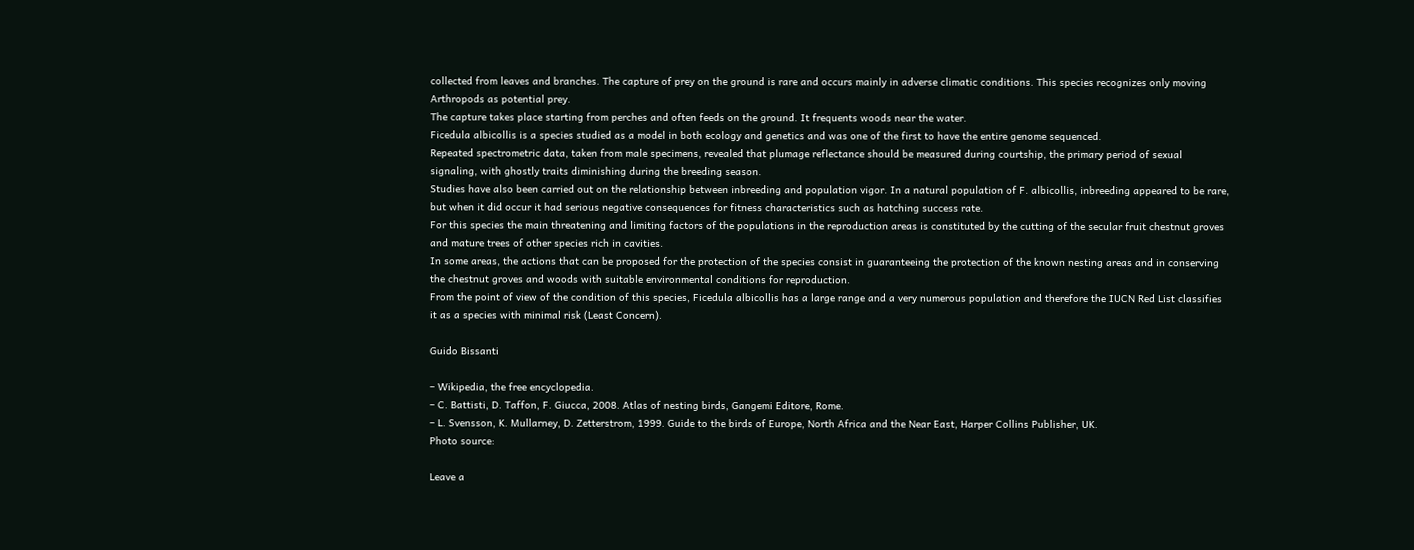collected from leaves and branches. The capture of prey on the ground is rare and occurs mainly in adverse climatic conditions. This species recognizes only moving Arthropods as potential prey.
The capture takes place starting from perches and often feeds on the ground. It frequents woods near the water.
Ficedula albicollis is a species studied as a model in both ecology and genetics and was one of the first to have the entire genome sequenced.
Repeated spectrometric data, taken from male specimens, revealed that plumage reflectance should be measured during courtship, the primary period of sexual signaling, with ghostly traits diminishing during the breeding season.
Studies have also been carried out on the relationship between inbreeding and population vigor. In a natural population of F. albicollis, inbreeding appeared to be rare, but when it did occur it had serious negative consequences for fitness characteristics such as hatching success rate.
For this species the main threatening and limiting factors of the populations in the reproduction areas is constituted by the cutting of the secular fruit chestnut groves and mature trees of other species rich in cavities.
In some areas, the actions that can be proposed for the protection of the species consist in guaranteeing the protection of the known nesting areas and in conserving the chestnut groves and woods with suitable environmental conditions for reproduction.
From the point of view of the condition of this species, Ficedula albicollis has a large range and a very numerous population and therefore the IUCN Red List classifies it as a species with minimal risk (Least Concern).

Guido Bissanti

– Wikipedia, the free encyclopedia.
– C. Battisti, D. Taffon, F. Giucca, 2008. Atlas of nesting birds, Gangemi Editore, Rome.
– L. Svensson, K. Mullarney, D. Zetterstrom, 1999. Guide to the birds of Europe, North Africa and the Near East, Harper Collins Publisher, UK.
Photo source:

Leave a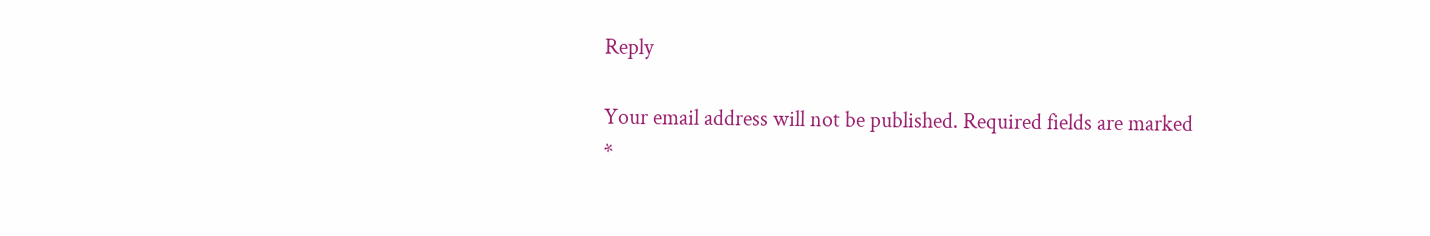Reply

Your email address will not be published. Required fields are marked *